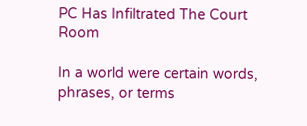PC Has Infiltrated The Court Room

In a world were certain words, phrases, or terms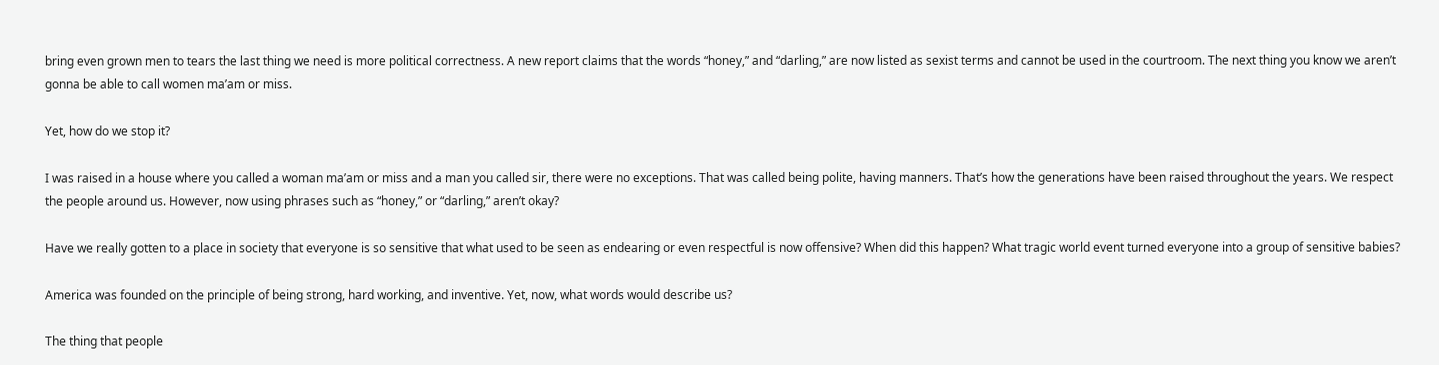bring even grown men to tears the last thing we need is more political correctness. A new report claims that the words “honey,” and “darling,” are now listed as sexist terms and cannot be used in the courtroom. The next thing you know we aren’t gonna be able to call women ma’am or miss.

Yet, how do we stop it?

I was raised in a house where you called a woman ma’am or miss and a man you called sir, there were no exceptions. That was called being polite, having manners. That’s how the generations have been raised throughout the years. We respect the people around us. However, now using phrases such as “honey,” or “darling,” aren’t okay?

Have we really gotten to a place in society that everyone is so sensitive that what used to be seen as endearing or even respectful is now offensive? When did this happen? What tragic world event turned everyone into a group of sensitive babies?

America was founded on the principle of being strong, hard working, and inventive. Yet, now, what words would describe us?

The thing that people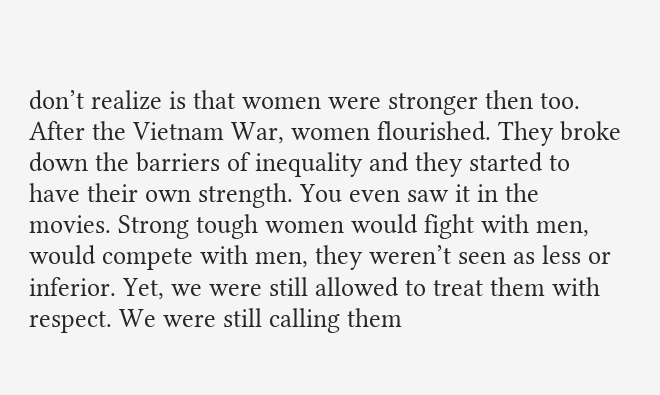don’t realize is that women were stronger then too. After the Vietnam War, women flourished. They broke down the barriers of inequality and they started to have their own strength. You even saw it in the movies. Strong tough women would fight with men, would compete with men, they weren’t seen as less or inferior. Yet, we were still allowed to treat them with respect. We were still calling them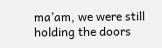ma’am, we were still holding the doors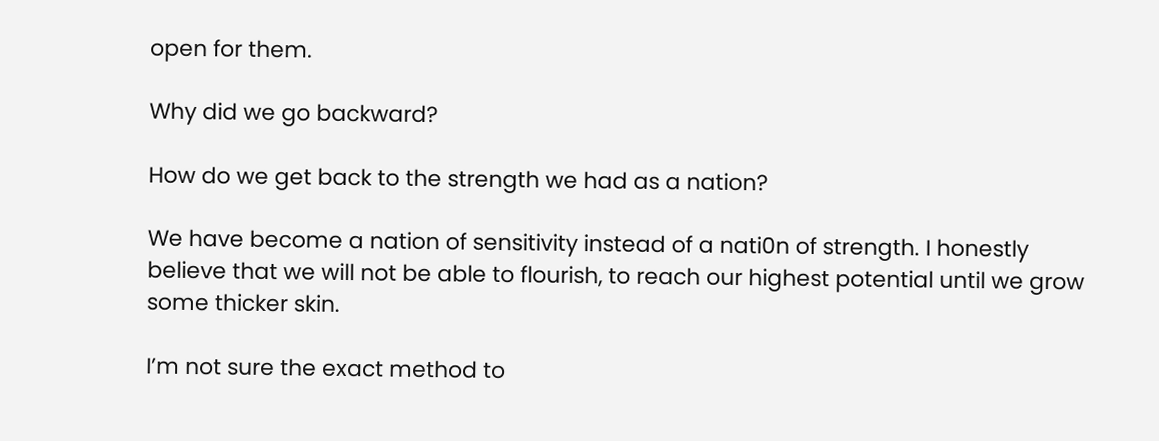open for them.

Why did we go backward?

How do we get back to the strength we had as a nation?

We have become a nation of sensitivity instead of a nati0n of strength. I honestly believe that we will not be able to flourish, to reach our highest potential until we grow some thicker skin.

I’m not sure the exact method to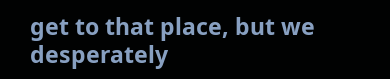get to that place, but we desperately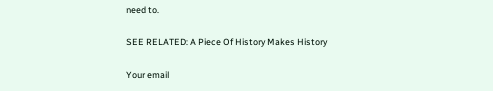need to.

SEE RELATED: A Piece Of History Makes History

Your email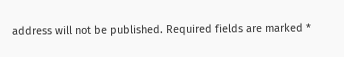address will not be published. Required fields are marked *